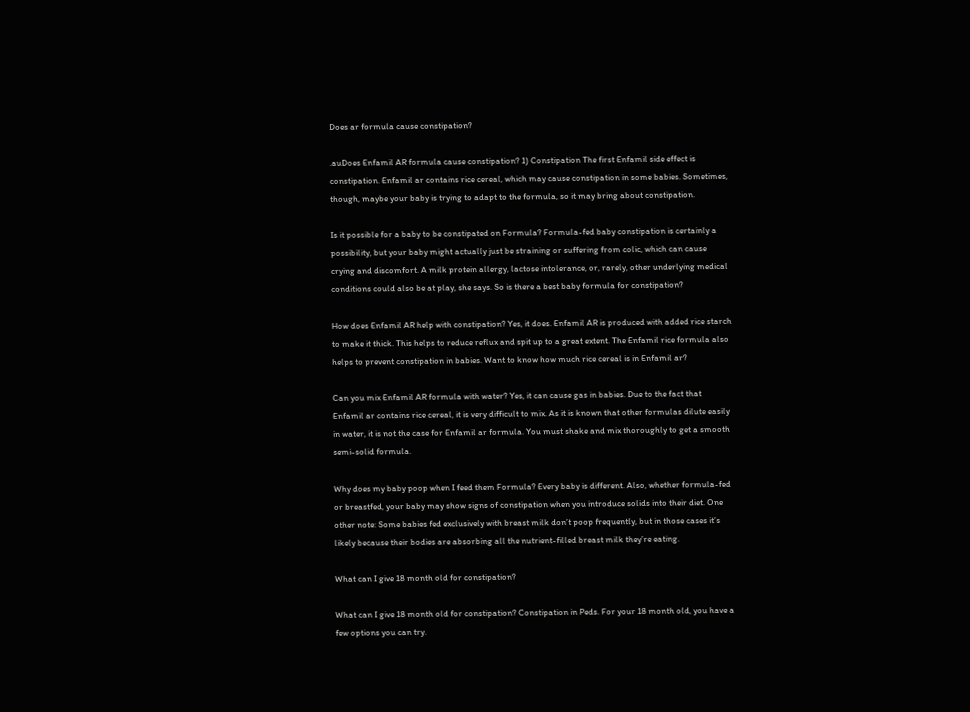Does ar formula cause constipation?

.auDoes Enfamil AR formula cause constipation? 1) Constipation The first Enfamil side effect is constipation. Enfamil ar contains rice cereal, which may cause constipation in some babies. Sometimes, though, maybe your baby is trying to adapt to the formula, so it may bring about constipation.

Is it possible for a baby to be constipated on Formula? Formula-fed baby constipation is certainly a possibility, but your baby might actually just be straining or suffering from colic, which can cause crying and discomfort. A milk protein allergy, lactose intolerance, or, rarely, other underlying medical conditions could also be at play, she says. So is there a best baby formula for constipation?

How does Enfamil AR help with constipation? Yes, it does. Enfamil AR is produced with added rice starch to make it thick. This helps to reduce reflux and spit up to a great extent. The Enfamil rice formula also helps to prevent constipation in babies. Want to know how much rice cereal is in Enfamil ar?

Can you mix Enfamil AR formula with water? Yes, it can cause gas in babies. Due to the fact that Enfamil ar contains rice cereal, it is very difficult to mix. As it is known that other formulas dilute easily in water, it is not the case for Enfamil ar formula. You must shake and mix thoroughly to get a smooth semi-solid formula.

Why does my baby poop when I feed them Formula? Every baby is different. Also, whether formula-fed or breastfed, your baby may show signs of constipation when you introduce solids into their diet. One other note: Some babies fed exclusively with breast milk don’t poop frequently, but in those cases it’s likely because their bodies are absorbing all the nutrient-filled breast milk they’re eating.

What can I give 18 month old for constipation?

What can I give 18 month old for constipation? Constipation in Peds. For your 18 month old, you have a few options you can try.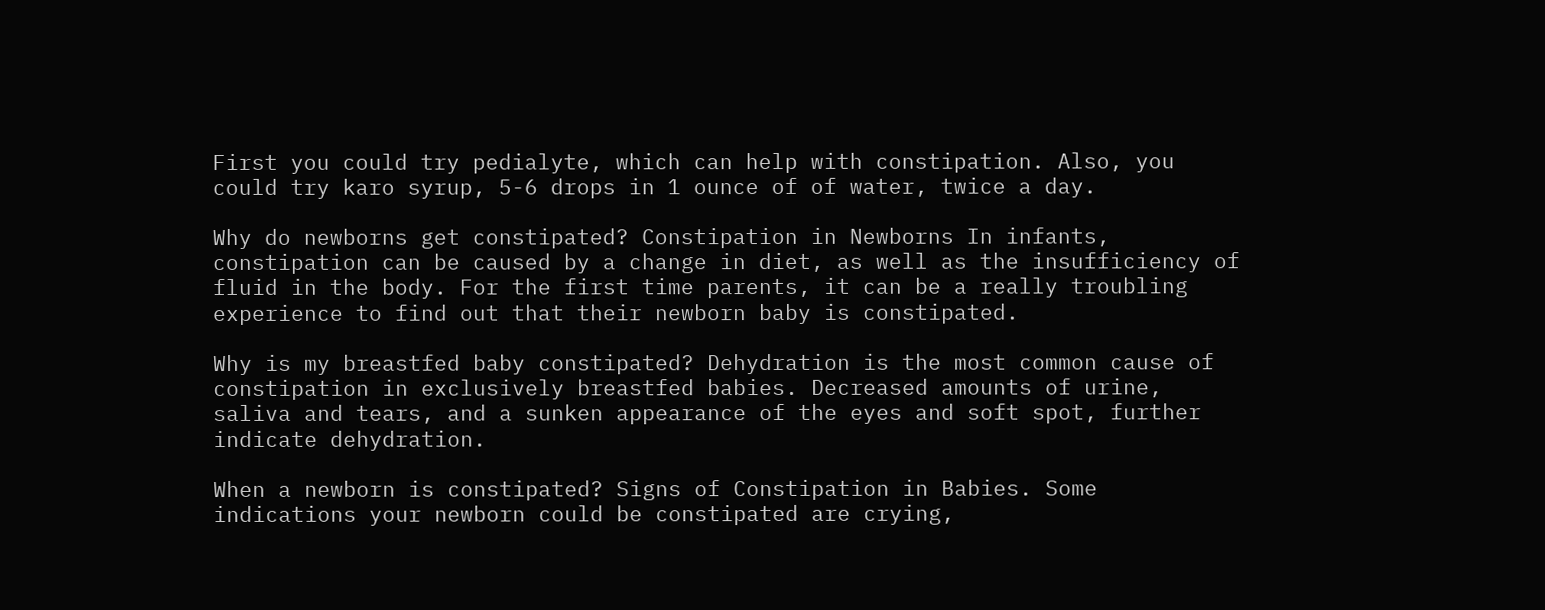First you could try pedialyte, which can help with constipation. Also, you could try karo syrup, 5-6 drops in 1 ounce of of water, twice a day.

Why do newborns get constipated? Constipation in Newborns In infants, constipation can be caused by a change in diet, as well as the insufficiency of fluid in the body. For the first time parents, it can be a really troubling experience to find out that their newborn baby is constipated.

Why is my breastfed baby constipated? Dehydration is the most common cause of constipation in exclusively breastfed babies. Decreased amounts of urine, saliva and tears, and a sunken appearance of the eyes and soft spot, further indicate dehydration.

When a newborn is constipated? Signs of Constipation in Babies. Some indications your newborn could be constipated are crying,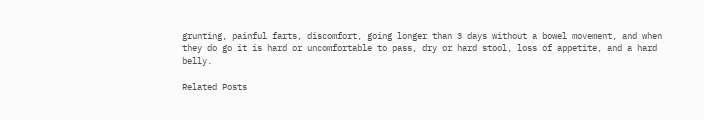grunting, painful farts, discomfort, going longer than 3 days without a bowel movement, and when they do go it is hard or uncomfortable to pass, dry or hard stool, loss of appetite, and a hard belly.

Related Posts